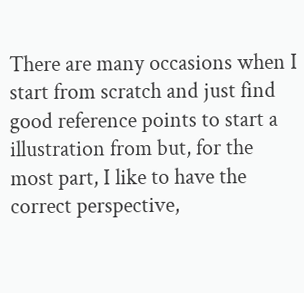There are many occasions when I start from scratch and just find good reference points to start a illustration from but, for the most part, I like to have the correct perspective,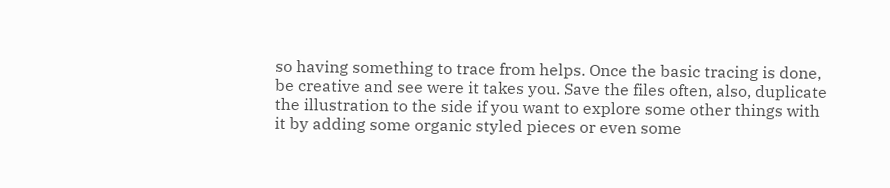so having something to trace from helps. Once the basic tracing is done, be creative and see were it takes you. Save the files often, also, duplicate the illustration to the side if you want to explore some other things with it by adding some organic styled pieces or even some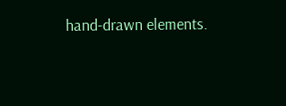hand-drawn elements.